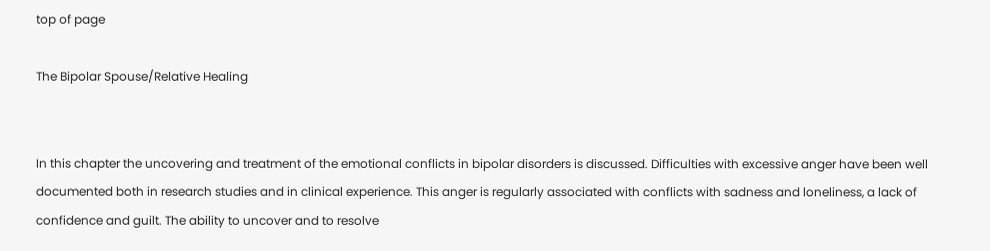top of page

The Bipolar Spouse/Relative Healing


In this chapter the uncovering and treatment of the emotional conflicts in bipolar disorders is discussed. Difficulties with excessive anger have been well documented both in research studies and in clinical experience. This anger is regularly associated with conflicts with sadness and loneliness, a lack of confidence and guilt. The ability to uncover and to resolve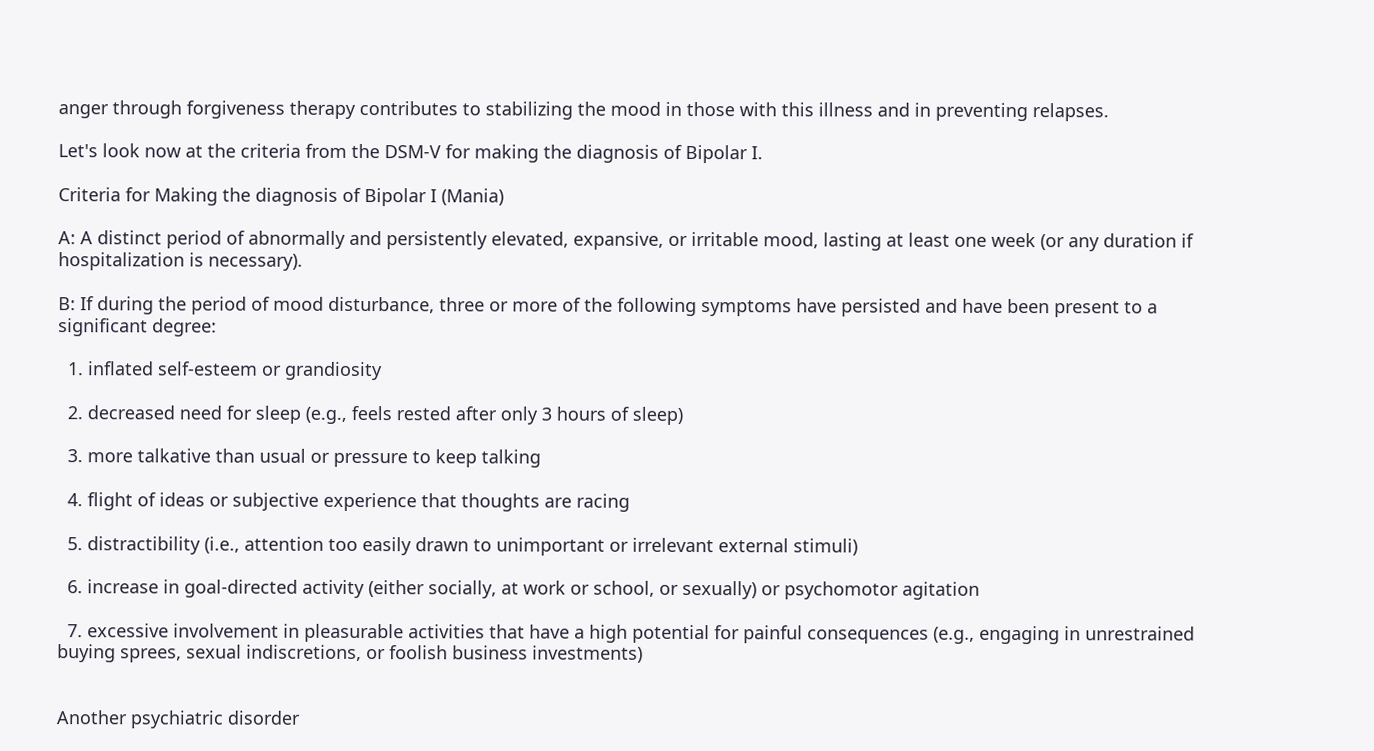anger through forgiveness therapy contributes to stabilizing the mood in those with this illness and in preventing relapses.

Let's look now at the criteria from the DSM-V for making the diagnosis of Bipolar I.

Criteria for Making the diagnosis of Bipolar I (Mania)

A: A distinct period of abnormally and persistently elevated, expansive, or irritable mood, lasting at least one week (or any duration if hospitalization is necessary).

B: If during the period of mood disturbance, three or more of the following symptoms have persisted and have been present to a significant degree:

  1. inflated self-esteem or grandiosity

  2. decreased need for sleep (e.g., feels rested after only 3 hours of sleep)

  3. more talkative than usual or pressure to keep talking

  4. flight of ideas or subjective experience that thoughts are racing

  5. distractibility (i.e., attention too easily drawn to unimportant or irrelevant external stimuli)

  6. increase in goal-directed activity (either socially, at work or school, or sexually) or psychomotor agitation

  7. excessive involvement in pleasurable activities that have a high potential for painful consequences (e.g., engaging in unrestrained buying sprees, sexual indiscretions, or foolish business investments)


Another psychiatric disorder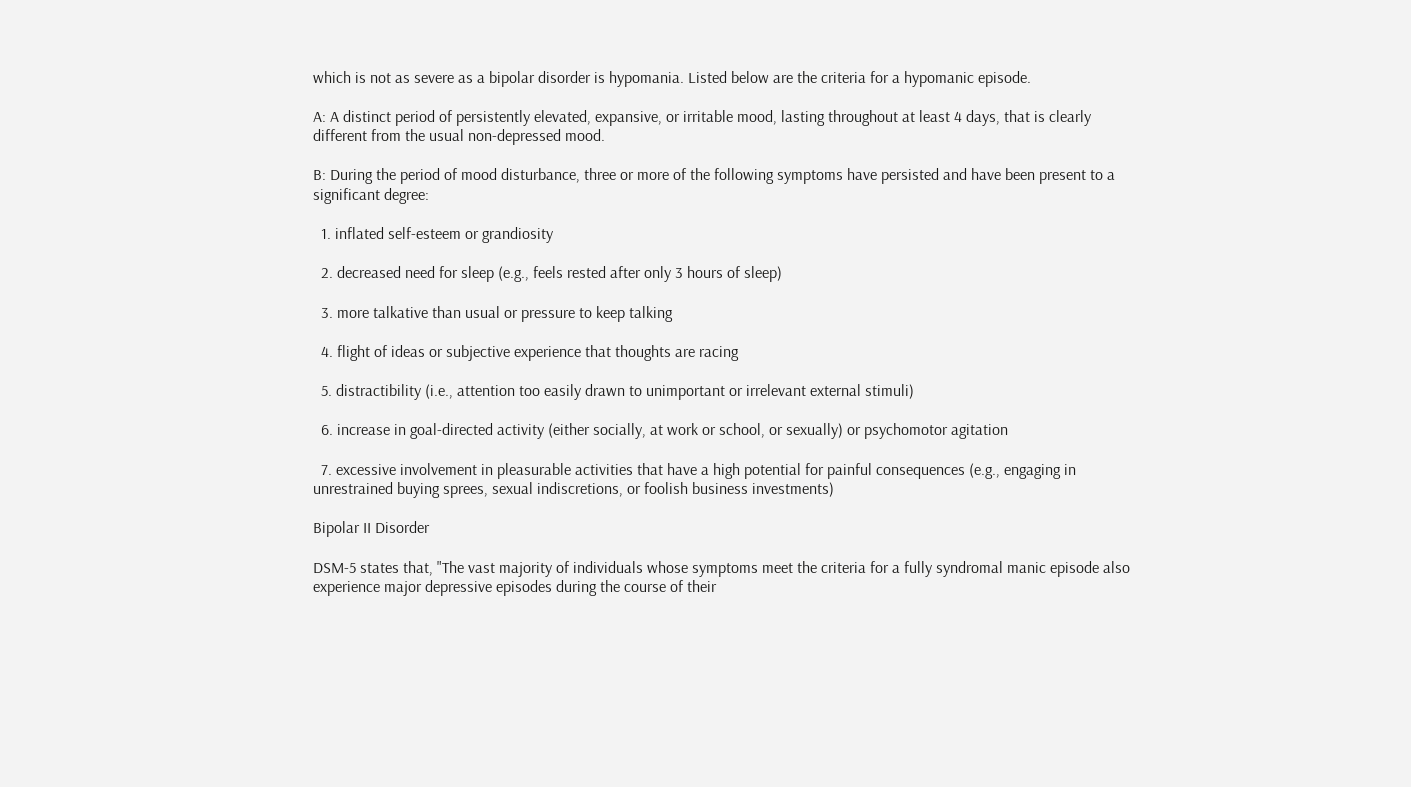which is not as severe as a bipolar disorder is hypomania. Listed below are the criteria for a hypomanic episode.

A: A distinct period of persistently elevated, expansive, or irritable mood, lasting throughout at least 4 days, that is clearly different from the usual non-depressed mood.

B: During the period of mood disturbance, three or more of the following symptoms have persisted and have been present to a significant degree:

  1. inflated self-esteem or grandiosity

  2. decreased need for sleep (e.g., feels rested after only 3 hours of sleep)

  3. more talkative than usual or pressure to keep talking

  4. flight of ideas or subjective experience that thoughts are racing

  5. distractibility (i.e., attention too easily drawn to unimportant or irrelevant external stimuli)

  6. increase in goal-directed activity (either socially, at work or school, or sexually) or psychomotor agitation

  7. excessive involvement in pleasurable activities that have a high potential for painful consequences (e.g., engaging in unrestrained buying sprees, sexual indiscretions, or foolish business investments)

Bipolar II Disorder

DSM-5 states that, "The vast majority of individuals whose symptoms meet the criteria for a fully syndromal manic episode also experience major depressive episodes during the course of their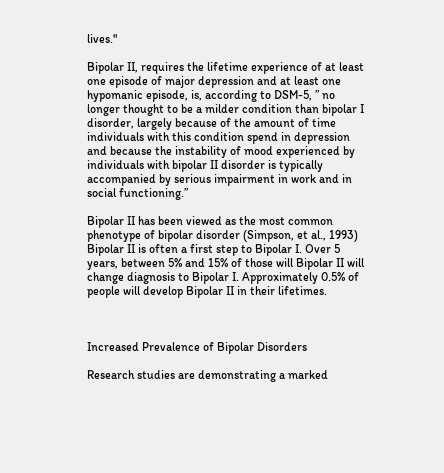lives."

Bipolar II, requires the lifetime experience of at least one episode of major depression and at least one hypomanic episode, is, according to DSM-5, ” no longer thought to be a milder condition than bipolar I disorder, largely because of the amount of time individuals with this condition spend in depression and because the instability of mood experienced by individuals with bipolar II disorder is typically accompanied by serious impairment in work and in social functioning.”

Bipolar II has been viewed as the most common phenotype of bipolar disorder (Simpson, et al., 1993)  Bipolar II is often a first step to Bipolar I. Over 5 years, between 5% and 15% of those will Bipolar II will change diagnosis to Bipolar I. Approximately 0.5% of people will develop Bipolar II in their lifetimes.



Increased Prevalence of Bipolar Disorders

Research studies are demonstrating a marked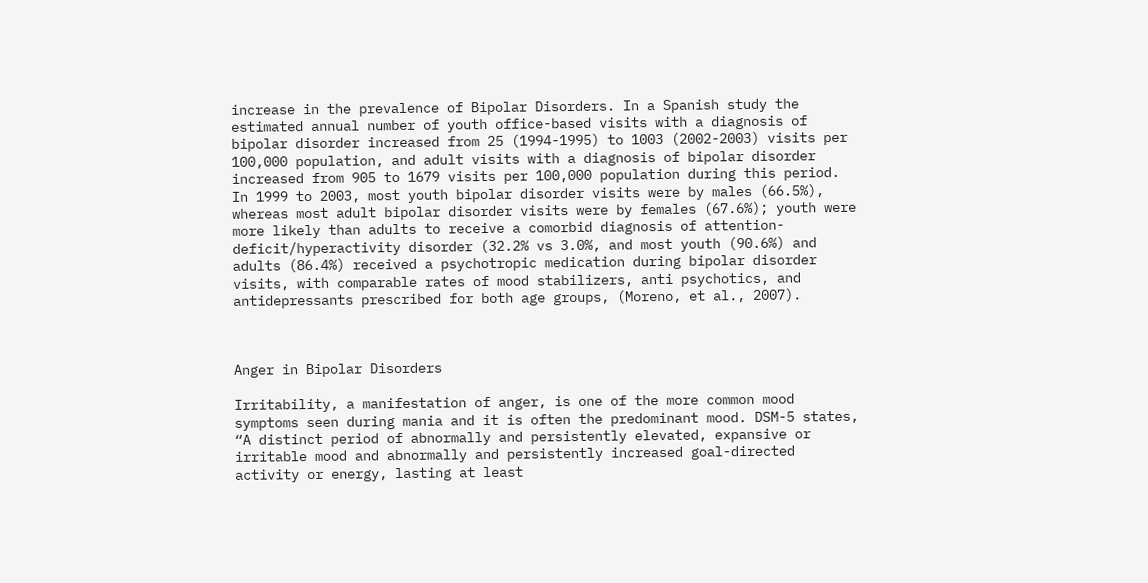increase in the prevalence of Bipolar Disorders. In a Spanish study the estimated annual number of youth office-based visits with a diagnosis of bipolar disorder increased from 25 (1994-1995) to 1003 (2002-2003) visits per 100,000 population, and adult visits with a diagnosis of bipolar disorder increased from 905 to 1679 visits per 100,000 population during this period. In 1999 to 2003, most youth bipolar disorder visits were by males (66.5%), whereas most adult bipolar disorder visits were by females (67.6%); youth were more likely than adults to receive a comorbid diagnosis of attention-deficit/hyperactivity disorder (32.2% vs 3.0%, and most youth (90.6%) and adults (86.4%) received a psychotropic medication during bipolar disorder visits, with comparable rates of mood stabilizers, anti psychotics, and antidepressants prescribed for both age groups, (Moreno, et al., 2007).



Anger in Bipolar Disorders

Irritability, a manifestation of anger, is one of the more common mood symptoms seen during mania and it is often the predominant mood. DSM-5 states, “A distinct period of abnormally and persistently elevated, expansive or irritable mood and abnormally and persistently increased goal-directed activity or energy, lasting at least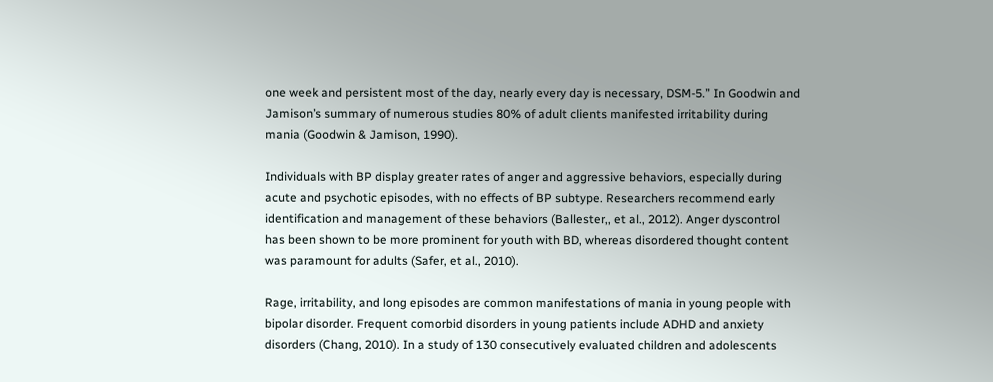one week and persistent most of the day, nearly every day is necessary, DSM-5.” In Goodwin and Jamison’s summary of numerous studies 80% of adult clients manifested irritability during mania (Goodwin & Jamison, 1990).

Individuals with BP display greater rates of anger and aggressive behaviors, especially during acute and psychotic episodes, with no effects of BP subtype. Researchers recommend early identification and management of these behaviors (Ballester,, et al., 2012). Anger dyscontrol has been shown to be more prominent for youth with BD, whereas disordered thought content was paramount for adults (Safer, et al., 2010).

Rage, irritability, and long episodes are common manifestations of mania in young people with bipolar disorder. Frequent comorbid disorders in young patients include ADHD and anxiety disorders (Chang, 2010). In a study of 130 consecutively evaluated children and adolescents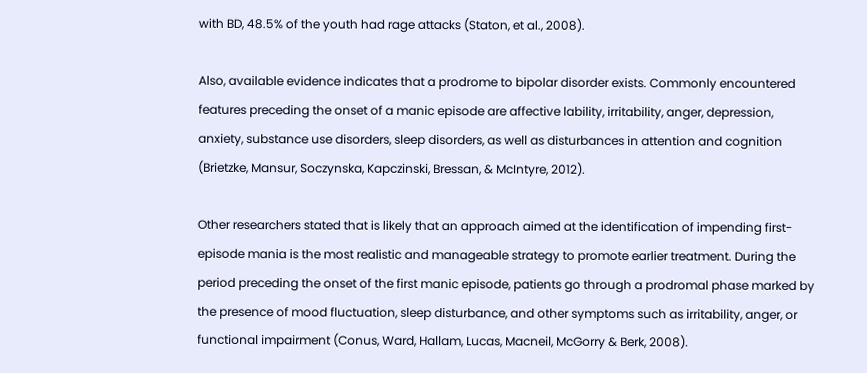with BD, 48.5% of the youth had rage attacks (Staton, et al., 2008).

Also, available evidence indicates that a prodrome to bipolar disorder exists. Commonly encountered features preceding the onset of a manic episode are affective lability, irritability, anger, depression, anxiety, substance use disorders, sleep disorders, as well as disturbances in attention and cognition (Brietzke, Mansur, Soczynska, Kapczinski, Bressan, & McIntyre, 2012).

Other researchers stated that is likely that an approach aimed at the identification of impending first-episode mania is the most realistic and manageable strategy to promote earlier treatment. During the period preceding the onset of the first manic episode, patients go through a prodromal phase marked by the presence of mood fluctuation, sleep disturbance, and other symptoms such as irritability, anger, or functional impairment (Conus, Ward, Hallam, Lucas, Macneil, McGorry & Berk, 2008).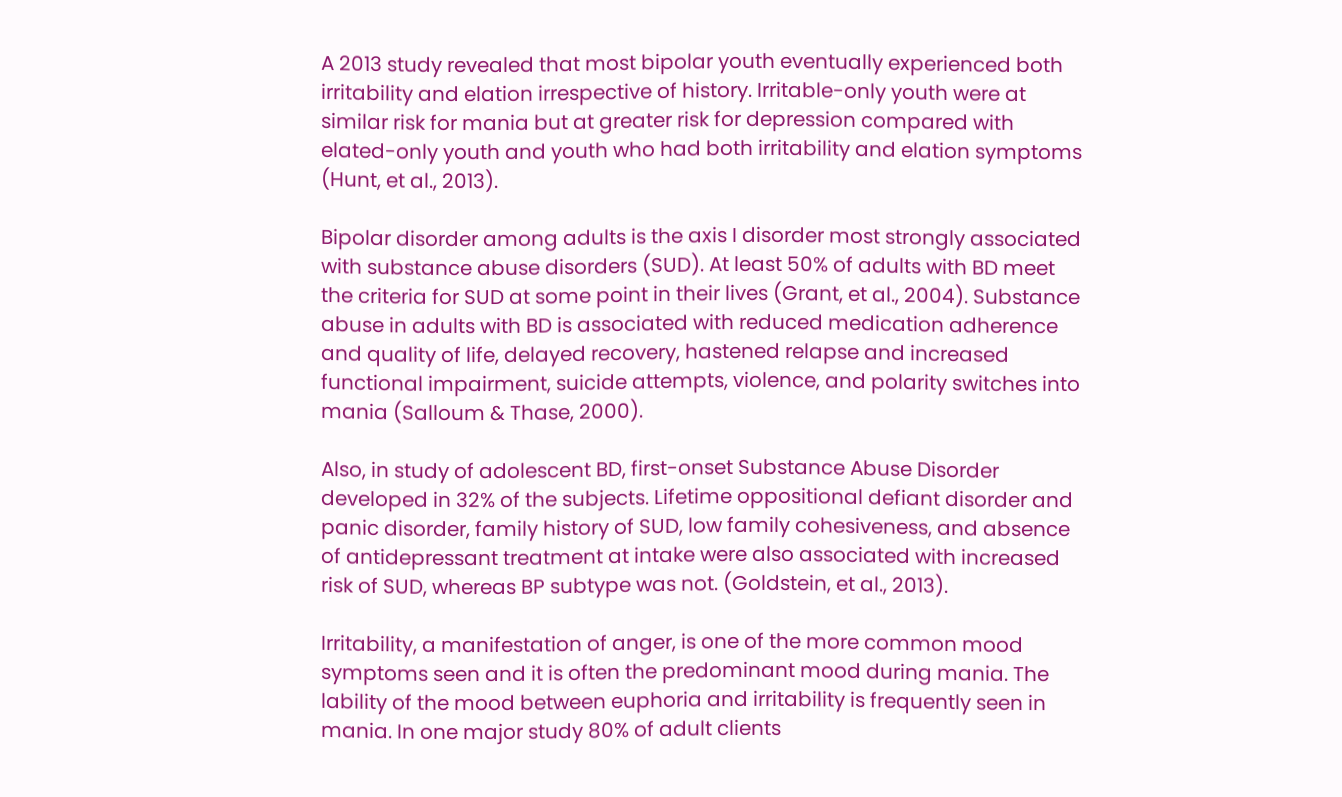A 2013 study revealed that most bipolar youth eventually experienced both irritability and elation irrespective of history. Irritable-only youth were at similar risk for mania but at greater risk for depression compared with elated-only youth and youth who had both irritability and elation symptoms (Hunt, et al., 2013).

Bipolar disorder among adults is the axis I disorder most strongly associated with substance abuse disorders (SUD). At least 50% of adults with BD meet the criteria for SUD at some point in their lives (Grant, et al., 2004). Substance abuse in adults with BD is associated with reduced medication adherence and quality of life, delayed recovery, hastened relapse and increased functional impairment, suicide attempts, violence, and polarity switches into mania (Salloum & Thase, 2000).

Also, in study of adolescent BD, first-onset Substance Abuse Disorder developed in 32% of the subjects. Lifetime oppositional defiant disorder and panic disorder, family history of SUD, low family cohesiveness, and absence of antidepressant treatment at intake were also associated with increased risk of SUD, whereas BP subtype was not. (Goldstein, et al., 2013).

Irritability, a manifestation of anger, is one of the more common mood symptoms seen and it is often the predominant mood during mania. The lability of the mood between euphoria and irritability is frequently seen in mania. In one major study 80% of adult clients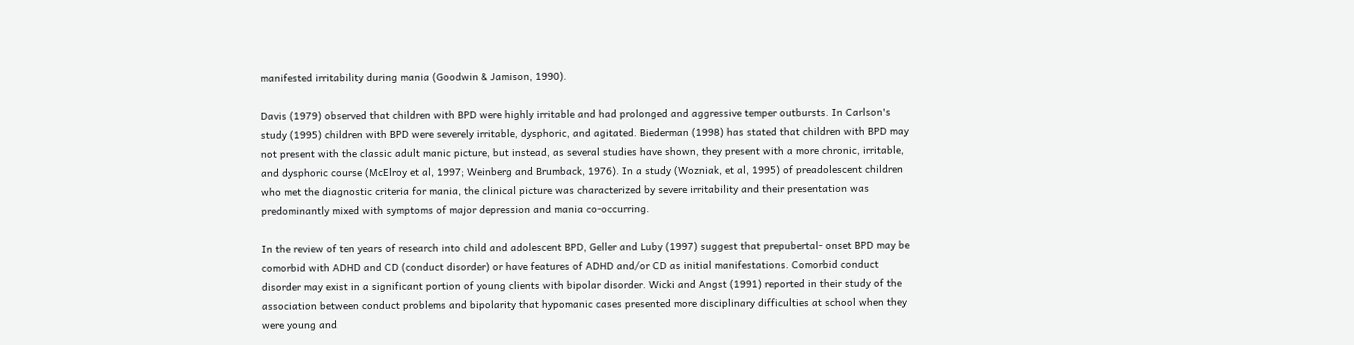manifested irritability during mania (Goodwin & Jamison, 1990).

Davis (1979) observed that children with BPD were highly irritable and had prolonged and aggressive temper outbursts. In Carlson's study (1995) children with BPD were severely irritable, dysphoric, and agitated. Biederman (1998) has stated that children with BPD may not present with the classic adult manic picture, but instead, as several studies have shown, they present with a more chronic, irritable, and dysphoric course (McElroy et al, 1997; Weinberg and Brumback, 1976). In a study (Wozniak, et al, 1995) of preadolescent children who met the diagnostic criteria for mania, the clinical picture was characterized by severe irritability and their presentation was predominantly mixed with symptoms of major depression and mania co-occurring.

In the review of ten years of research into child and adolescent BPD, Geller and Luby (1997) suggest that prepubertal- onset BPD may be comorbid with ADHD and CD (conduct disorder) or have features of ADHD and/or CD as initial manifestations. Comorbid conduct disorder may exist in a significant portion of young clients with bipolar disorder. Wicki and Angst (1991) reported in their study of the association between conduct problems and bipolarity that hypomanic cases presented more disciplinary difficulties at school when they were young and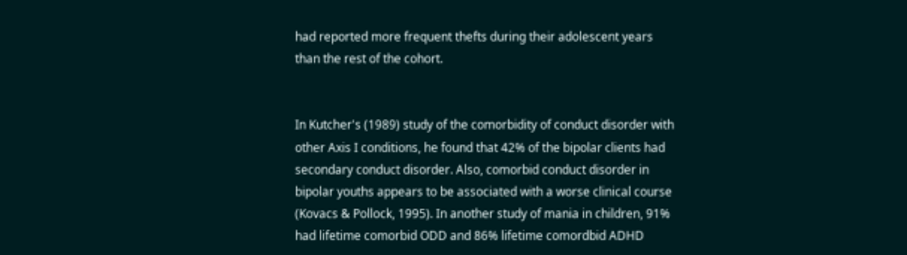had reported more frequent thefts during their adolescent years than the rest of the cohort.


In Kutcher's (1989) study of the comorbidity of conduct disorder with other Axis I conditions, he found that 42% of the bipolar clients had secondary conduct disorder. Also, comorbid conduct disorder in bipolar youths appears to be associated with a worse clinical course (Kovacs & Pollock, 1995). In another study of mania in children, 91% had lifetime comorbid ODD and 86% lifetime comordbid ADHD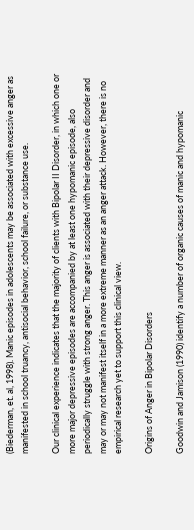(Biederman, et. al, 1998). Manic episodes in adolescents may be associated with excessive anger as manifested in school truancy, antisocial behavior, school failure, or substance use.

Our clinical experience indicates that the majority of clients with Bipolar II Disorder, in which one or more major depressive episodes are accompanied by at least one hypomanic episode, also periodically struggle with strong anger. This anger is associated with their depressive disorder and may or may not manifest itself in a more extreme manner as an anger attack. However, there is no empirical research yet to support this clinical view.

Origins of Anger in Bipolar Disorders

Goodwin and Jamison (1990) identify a number of organic causes of manic and hypomanic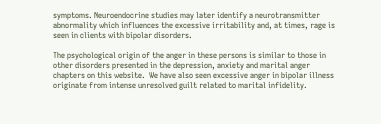symptoms. Neuroendocrine studies may later identify a neurotransmitter abnormality which influences the excessive irritability and, at times, rage is seen in clients with bipolar disorders.

The psychological origin of the anger in these persons is similar to those in other disorders presented in the depression, anxiety and marital anger chapters on this website.  We have also seen excessive anger in bipolar illness originate from intense unresolved guilt related to marital infidelity.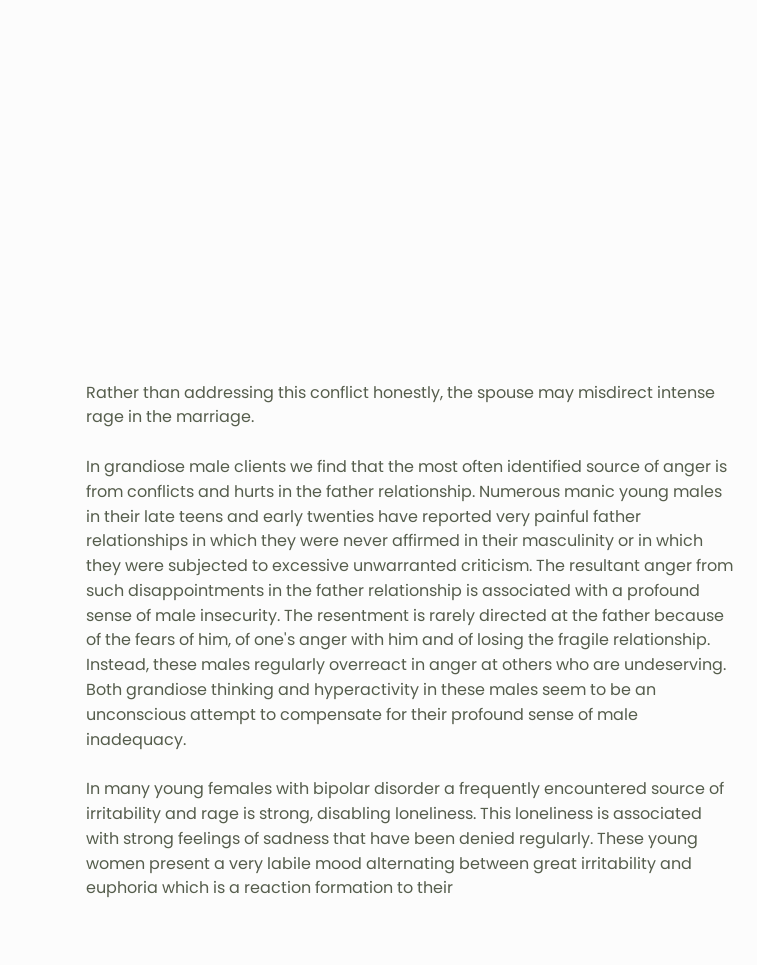Rather than addressing this conflict honestly, the spouse may misdirect intense rage in the marriage.

In grandiose male clients we find that the most often identified source of anger is from conflicts and hurts in the father relationship. Numerous manic young males in their late teens and early twenties have reported very painful father relationships in which they were never affirmed in their masculinity or in which they were subjected to excessive unwarranted criticism. The resultant anger from such disappointments in the father relationship is associated with a profound sense of male insecurity. The resentment is rarely directed at the father because of the fears of him, of one's anger with him and of losing the fragile relationship. Instead, these males regularly overreact in anger at others who are undeserving. Both grandiose thinking and hyperactivity in these males seem to be an unconscious attempt to compensate for their profound sense of male inadequacy.

In many young females with bipolar disorder a frequently encountered source of irritability and rage is strong, disabling loneliness. This loneliness is associated with strong feelings of sadness that have been denied regularly. These young women present a very labile mood alternating between great irritability and euphoria which is a reaction formation to their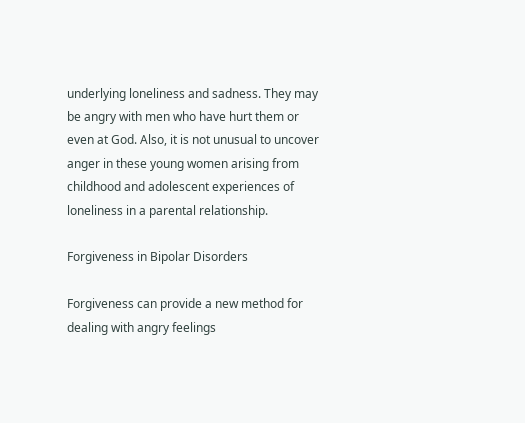underlying loneliness and sadness. They may be angry with men who have hurt them or even at God. Also, it is not unusual to uncover anger in these young women arising from childhood and adolescent experiences of loneliness in a parental relationship.

Forgiveness in Bipolar Disorders

Forgiveness can provide a new method for dealing with angry feelings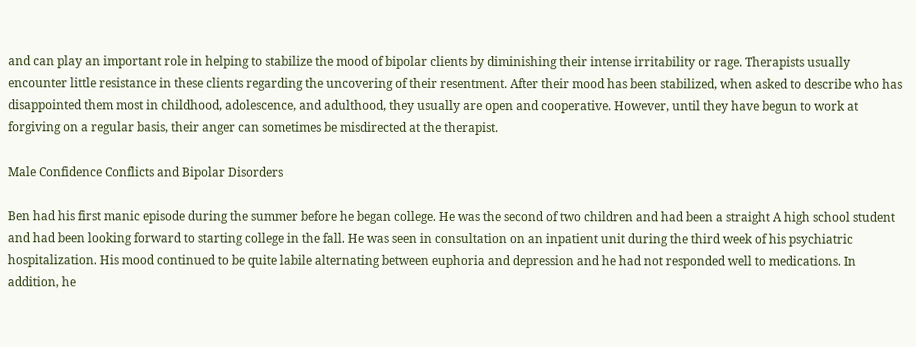and can play an important role in helping to stabilize the mood of bipolar clients by diminishing their intense irritability or rage. Therapists usually encounter little resistance in these clients regarding the uncovering of their resentment. After their mood has been stabilized, when asked to describe who has disappointed them most in childhood, adolescence, and adulthood, they usually are open and cooperative. However, until they have begun to work at forgiving on a regular basis, their anger can sometimes be misdirected at the therapist.

Male Confidence Conflicts and Bipolar Disorders

Ben had his first manic episode during the summer before he began college. He was the second of two children and had been a straight A high school student and had been looking forward to starting college in the fall. He was seen in consultation on an inpatient unit during the third week of his psychiatric hospitalization. His mood continued to be quite labile alternating between euphoria and depression and he had not responded well to medications. In addition, he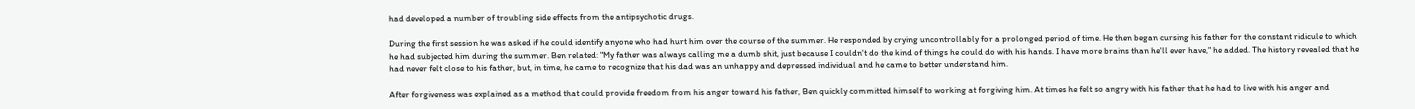had developed a number of troubling side effects from the antipsychotic drugs.

During the first session he was asked if he could identify anyone who had hurt him over the course of the summer. He responded by crying uncontrollably for a prolonged period of time. He then began cursing his father for the constant ridicule to which he had subjected him during the summer. Ben related: "My father was always calling me a dumb shit, just because I couldn't do the kind of things he could do with his hands. I have more brains than he'll ever have," he added. The history revealed that he had never felt close to his father, but, in time, he came to recognize that his dad was an unhappy and depressed individual and he came to better understand him.

After forgiveness was explained as a method that could provide freedom from his anger toward his father, Ben quickly committed himself to working at forgiving him. At times he felt so angry with his father that he had to live with his anger and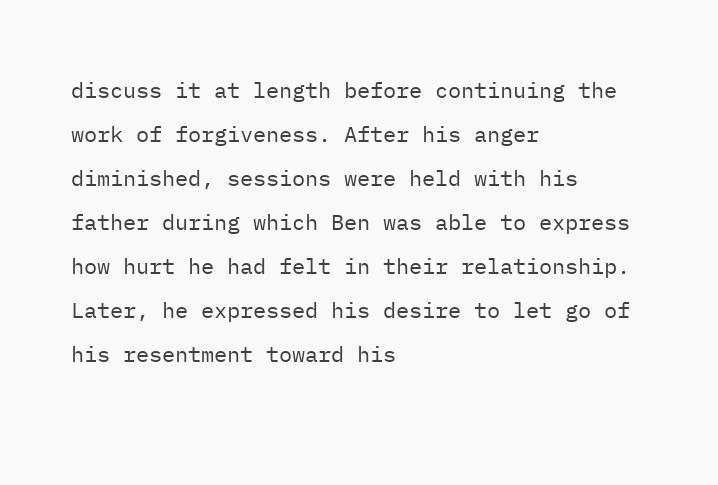discuss it at length before continuing the work of forgiveness. After his anger diminished, sessions were held with his father during which Ben was able to express how hurt he had felt in their relationship. Later, he expressed his desire to let go of his resentment toward his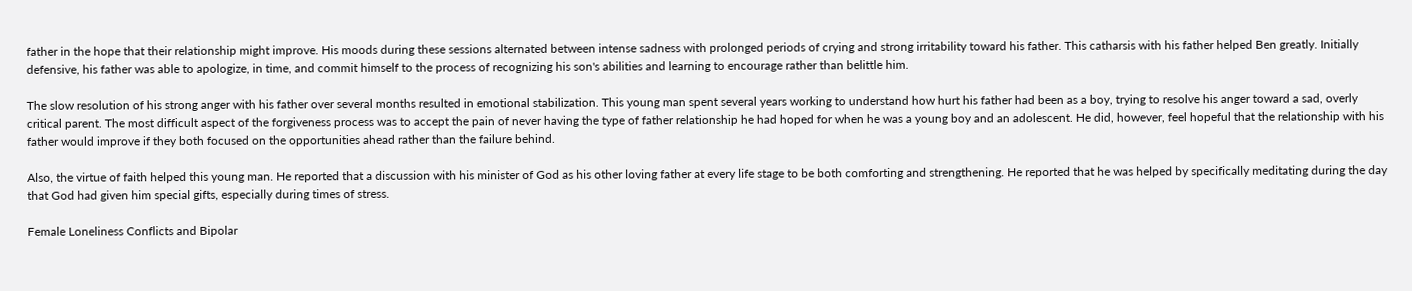father in the hope that their relationship might improve. His moods during these sessions alternated between intense sadness with prolonged periods of crying and strong irritability toward his father. This catharsis with his father helped Ben greatly. Initially defensive, his father was able to apologize, in time, and commit himself to the process of recognizing his son's abilities and learning to encourage rather than belittle him.

The slow resolution of his strong anger with his father over several months resulted in emotional stabilization. This young man spent several years working to understand how hurt his father had been as a boy, trying to resolve his anger toward a sad, overly critical parent. The most difficult aspect of the forgiveness process was to accept the pain of never having the type of father relationship he had hoped for when he was a young boy and an adolescent. He did, however, feel hopeful that the relationship with his father would improve if they both focused on the opportunities ahead rather than the failure behind.

Also, the virtue of faith helped this young man. He reported that a discussion with his minister of God as his other loving father at every life stage to be both comforting and strengthening. He reported that he was helped by specifically meditating during the day that God had given him special gifts, especially during times of stress.

Female Loneliness Conflicts and Bipolar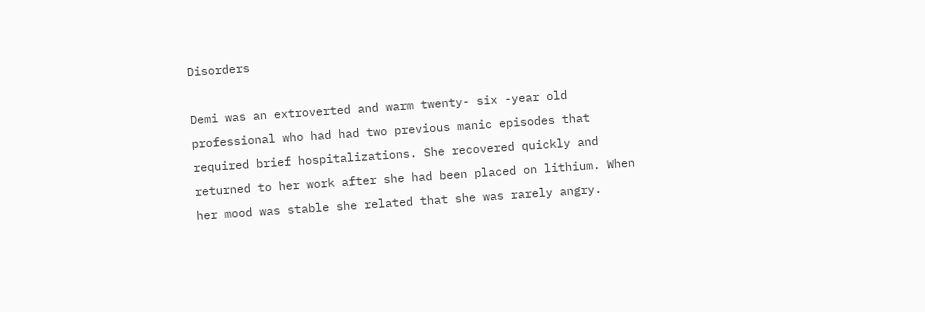Disorders

Demi was an extroverted and warm twenty- six -year old professional who had had two previous manic episodes that required brief hospitalizations. She recovered quickly and returned to her work after she had been placed on lithium. When her mood was stable she related that she was rarely angry.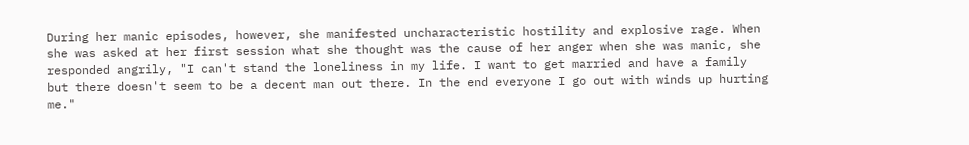During her manic episodes, however, she manifested uncharacteristic hostility and explosive rage. When she was asked at her first session what she thought was the cause of her anger when she was manic, she responded angrily, "I can't stand the loneliness in my life. I want to get married and have a family but there doesn't seem to be a decent man out there. In the end everyone I go out with winds up hurting me."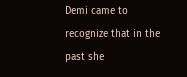Demi came to recognize that in the past she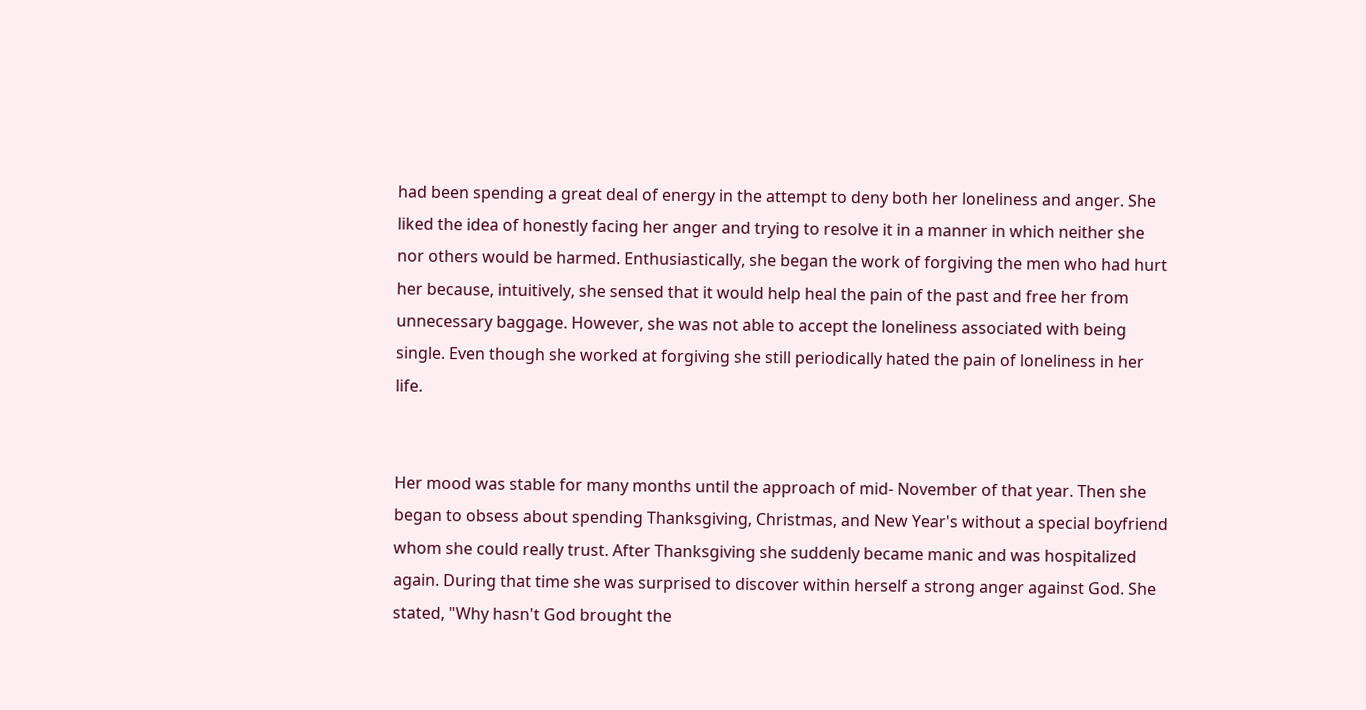had been spending a great deal of energy in the attempt to deny both her loneliness and anger. She liked the idea of honestly facing her anger and trying to resolve it in a manner in which neither she nor others would be harmed. Enthusiastically, she began the work of forgiving the men who had hurt her because, intuitively, she sensed that it would help heal the pain of the past and free her from unnecessary baggage. However, she was not able to accept the loneliness associated with being single. Even though she worked at forgiving she still periodically hated the pain of loneliness in her life.


Her mood was stable for many months until the approach of mid- November of that year. Then she began to obsess about spending Thanksgiving, Christmas, and New Year's without a special boyfriend whom she could really trust. After Thanksgiving she suddenly became manic and was hospitalized again. During that time she was surprised to discover within herself a strong anger against God. She stated, "Why hasn't God brought the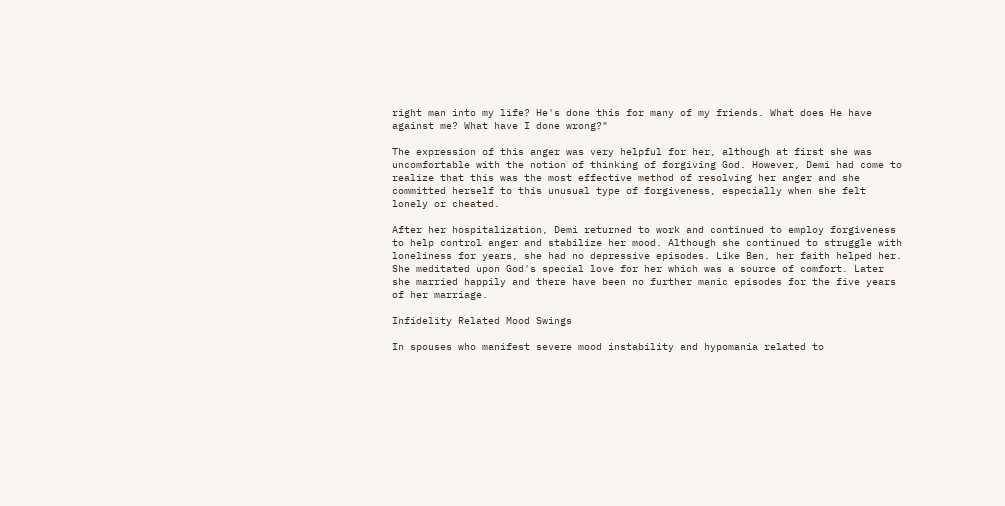right man into my life? He's done this for many of my friends. What does He have against me? What have I done wrong?"

The expression of this anger was very helpful for her, although at first she was uncomfortable with the notion of thinking of forgiving God. However, Demi had come to realize that this was the most effective method of resolving her anger and she committed herself to this unusual type of forgiveness, especially when she felt lonely or cheated.

After her hospitalization, Demi returned to work and continued to employ forgiveness to help control anger and stabilize her mood. Although she continued to struggle with loneliness for years, she had no depressive episodes. Like Ben, her faith helped her. She meditated upon God's special love for her which was a source of comfort. Later she married happily and there have been no further manic episodes for the five years of her marriage.

Infidelity Related Mood Swings

In spouses who manifest severe mood instability and hypomania related to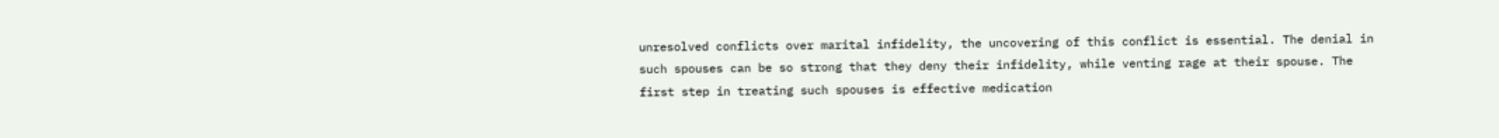unresolved conflicts over marital infidelity, the uncovering of this conflict is essential. The denial in such spouses can be so strong that they deny their infidelity, while venting rage at their spouse. The first step in treating such spouses is effective medication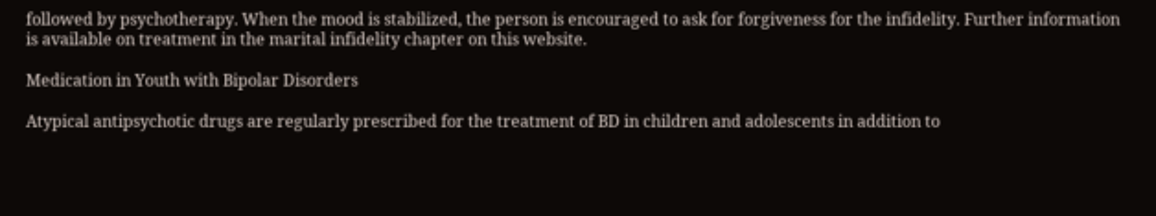followed by psychotherapy. When the mood is stabilized, the person is encouraged to ask for forgiveness for the infidelity. Further information is available on treatment in the marital infidelity chapter on this website.

Medication in Youth with Bipolar Disorders

Atypical antipsychotic drugs are regularly prescribed for the treatment of BD in children and adolescents in addition to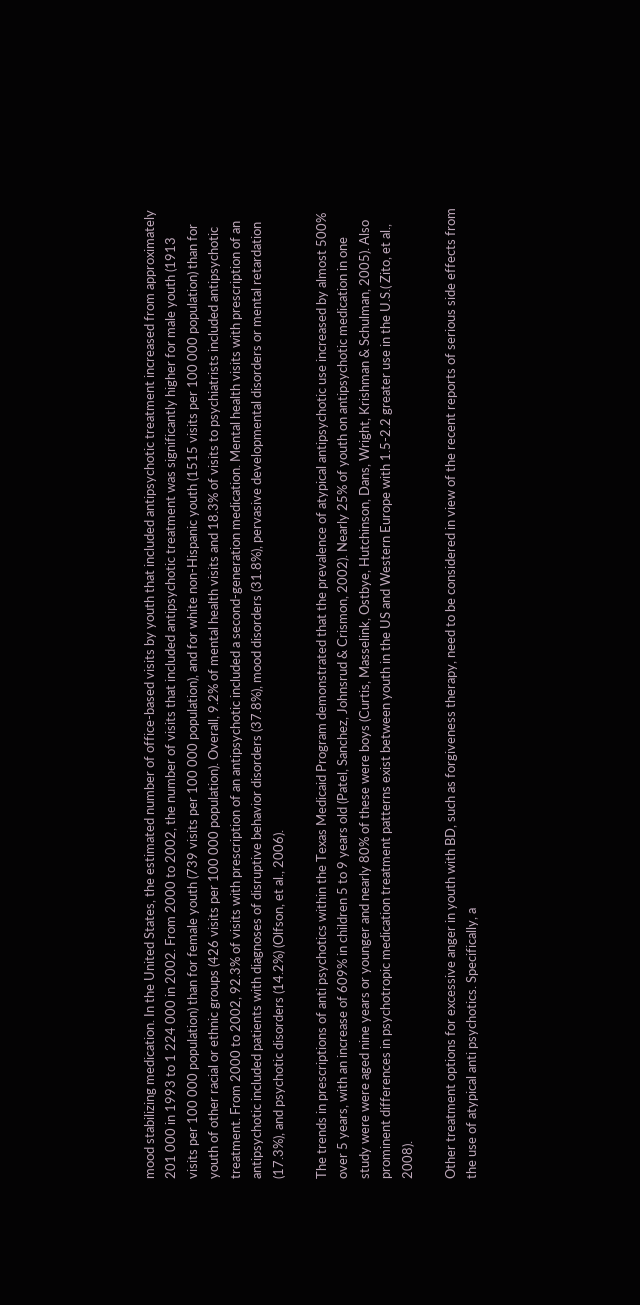mood stabilizing medication. In the United States, the estimated number of office-based visits by youth that included antipsychotic treatment increased from approximately 201 000 in 1993 to 1 224 000 in 2002. From 2000 to 2002, the number of visits that included antipsychotic treatment was significantly higher for male youth (1913 visits per 100 000 population) than for female youth (739 visits per 100 000 population), and for white non-Hispanic youth (1515 visits per 100 000 population) than for youth of other racial or ethnic groups (426 visits per 100 000 population). Overall, 9.2% of mental health visits and 18.3% of visits to psychiatrists included antipsychotic treatment. From 2000 to 2002, 92.3% of visits with prescription of an antipsychotic included a second-generation medication. Mental health visits with prescription of an antipsychotic included patients with diagnoses of disruptive behavior disorders (37.8%), mood disorders (31.8%), pervasive developmental disorders or mental retardation (17.3%), and psychotic disorders (14.2%) (Olfson, et al., 2006).

The trends in prescriptions of anti psychotics within the Texas Medicaid Program demonstrated that the prevalence of atypical antipsychotic use increased by almost 500% over 5 years, with an increase of 609% in children 5 to 9 years old (Patel, Sanchez, Johnsrud & Crismon, 2002). Nearly 25% of youth on antipsychotic medication in one study were were aged nine years or younger and nearly 80% of these were boys (Curtis, Masselink, Ostbye, Hutchinson, Dans, Wright, Krishman & Schulman, 2005). Also prominent differences in psychotropic medication treatment patterns exist between youth in the US and Western Europe with 1.5-2.2 greater use in the U.S.( Zito, et al., 2008).

Other treatment options for excessive anger in youth with BD, such as forgiveness therapy, need to be considered in view of the recent reports of serious side effects from the use of atypical anti psychotics. Specifically, a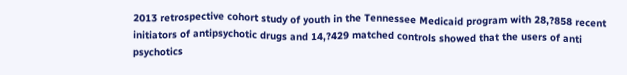2013 retrospective cohort study of youth in the Tennessee Medicaid program with 28,?858 recent initiators of antipsychotic drugs and 14,?429 matched controls showed that the users of anti psychotics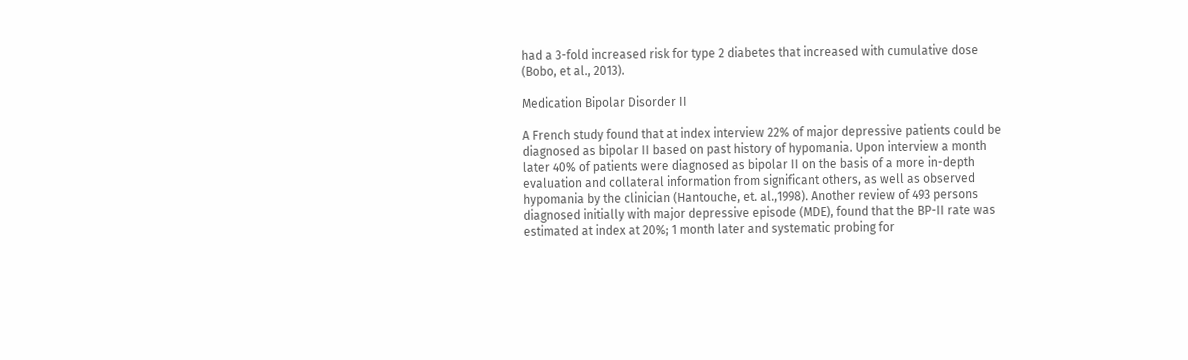had a 3-fold increased risk for type 2 diabetes that increased with cumulative dose (Bobo, et al., 2013).

Medication Bipolar Disorder II

A French study found that at index interview 22% of major depressive patients could be diagnosed as bipolar II based on past history of hypomania. Upon interview a month later 40% of patients were diagnosed as bipolar II on the basis of a more in-depth evaluation and collateral information from significant others, as well as observed hypomania by the clinician (Hantouche, et. al.,1998). Another review of 493 persons diagnosed initially with major depressive episode (MDE), found that the BP-II rate was estimated at index at 20%; 1 month later and systematic probing for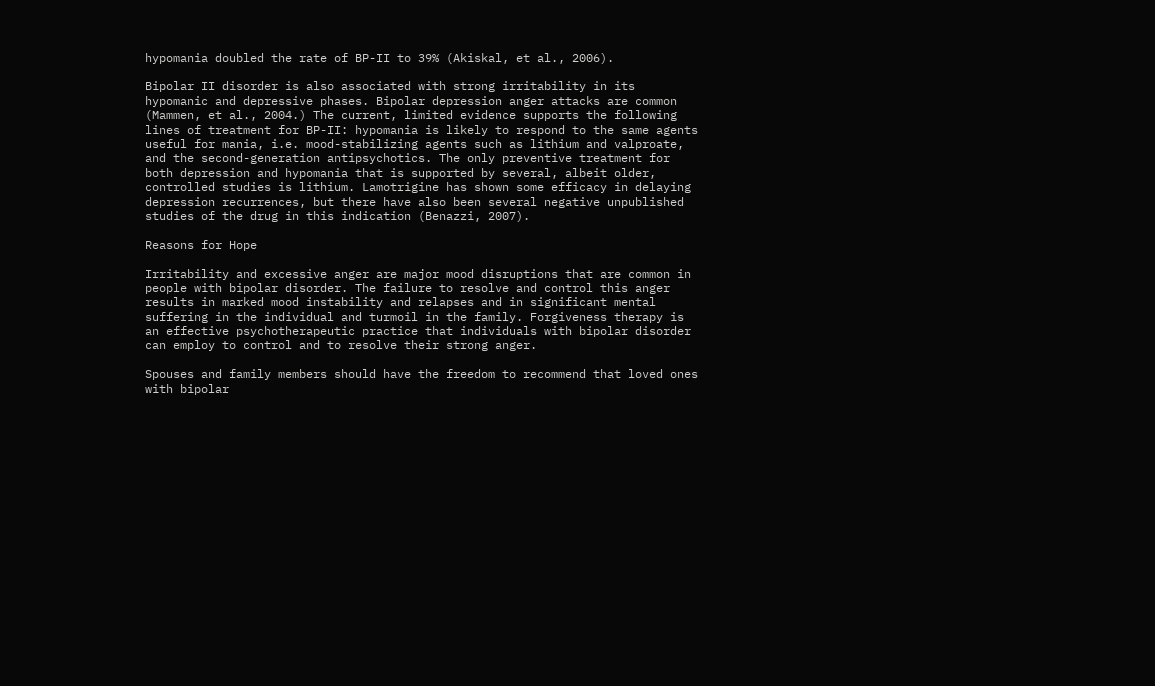hypomania doubled the rate of BP-II to 39% (Akiskal, et al., 2006).

Bipolar II disorder is also associated with strong irritability in its hypomanic and depressive phases. Bipolar depression anger attacks are common (Mammen, et al., 2004.) The current, limited evidence supports the following lines of treatment for BP-II: hypomania is likely to respond to the same agents useful for mania, i.e. mood-stabilizing agents such as lithium and valproate, and the second-generation antipsychotics. The only preventive treatment for both depression and hypomania that is supported by several, albeit older, controlled studies is lithium. Lamotrigine has shown some efficacy in delaying depression recurrences, but there have also been several negative unpublished studies of the drug in this indication (Benazzi, 2007).

Reasons for Hope

Irritability and excessive anger are major mood disruptions that are common in people with bipolar disorder. The failure to resolve and control this anger results in marked mood instability and relapses and in significant mental suffering in the individual and turmoil in the family. Forgiveness therapy is an effective psychotherapeutic practice that individuals with bipolar disorder can employ to control and to resolve their strong anger.

Spouses and family members should have the freedom to recommend that loved ones with bipolar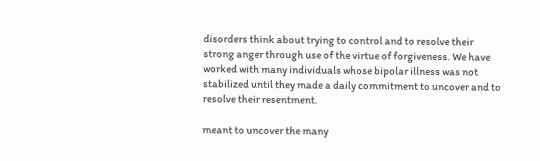disorders think about trying to control and to resolve their strong anger through use of the virtue of forgiveness. We have worked with many individuals whose bipolar illness was not stabilized until they made a daily commitment to uncover and to resolve their resentment.

meant to uncover the many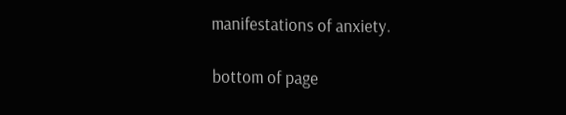manifestations of anxiety.

bottom of page